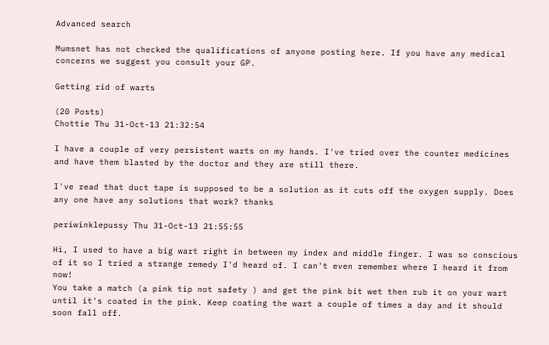Advanced search

Mumsnet has not checked the qualifications of anyone posting here. If you have any medical concerns we suggest you consult your GP.

Getting rid of warts

(20 Posts)
Chottie Thu 31-Oct-13 21:32:54

I have a couple of very persistent warts on my hands. I've tried over the counter medicines and have them blasted by the doctor and they are still there.

I've read that duct tape is supposed to be a solution as it cuts off the oxygen supply. Does any one have any solutions that work? thanks

periwinklepussy Thu 31-Oct-13 21:55:55

Hi, I used to have a big wart right in between my index and middle finger. I was so conscious of it so I tried a strange remedy I'd heard of. I can't even remember where I heard it from now!
You take a match (a pink tip not safety ) and get the pink bit wet then rub it on your wart until it's coated in the pink. Keep coating the wart a couple of times a day and it should soon fall off.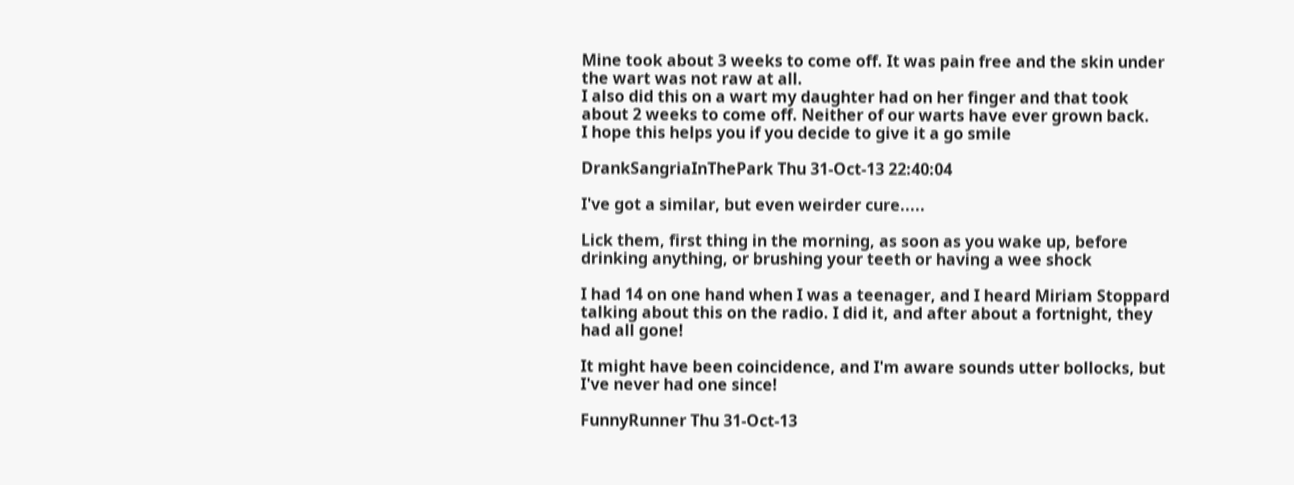Mine took about 3 weeks to come off. It was pain free and the skin under the wart was not raw at all.
I also did this on a wart my daughter had on her finger and that took about 2 weeks to come off. Neither of our warts have ever grown back.
I hope this helps you if you decide to give it a go smile

DrankSangriaInThePark Thu 31-Oct-13 22:40:04

I've got a similar, but even weirder cure.....

Lick them, first thing in the morning, as soon as you wake up, before drinking anything, or brushing your teeth or having a wee shock

I had 14 on one hand when I was a teenager, and I heard Miriam Stoppard talking about this on the radio. I did it, and after about a fortnight, they had all gone!

It might have been coincidence, and I'm aware sounds utter bollocks, but I've never had one since!

FunnyRunner Thu 31-Oct-13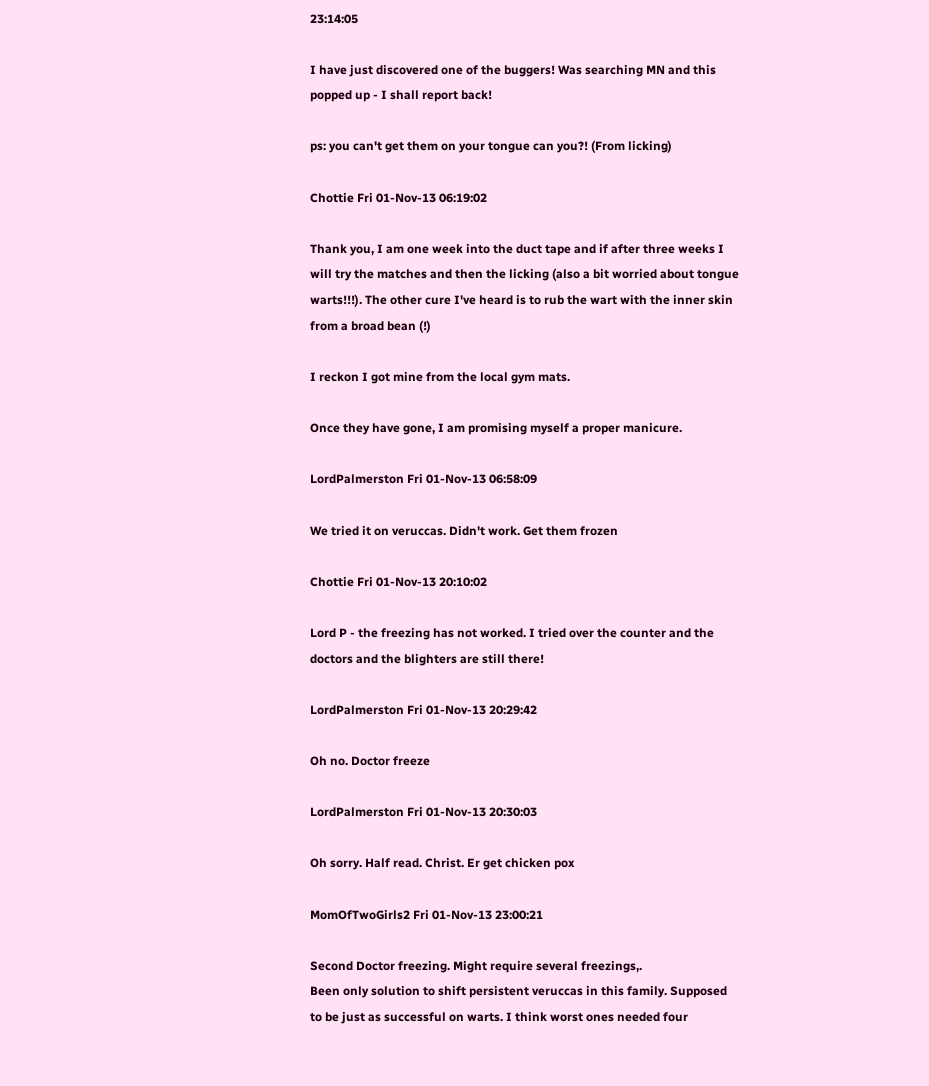23:14:05

I have just discovered one of the buggers! Was searching MN and this popped up - I shall report back!

ps: you can't get them on your tongue can you?! (From licking)

Chottie Fri 01-Nov-13 06:19:02

Thank you, I am one week into the duct tape and if after three weeks I will try the matches and then the licking (also a bit worried about tongue warts!!!). The other cure I've heard is to rub the wart with the inner skin from a broad bean (!)

I reckon I got mine from the local gym mats.

Once they have gone, I am promising myself a proper manicure.

LordPalmerston Fri 01-Nov-13 06:58:09

We tried it on veruccas. Didn't work. Get them frozen

Chottie Fri 01-Nov-13 20:10:02

Lord P - the freezing has not worked. I tried over the counter and the doctors and the blighters are still there!

LordPalmerston Fri 01-Nov-13 20:29:42

Oh no. Doctor freeze

LordPalmerston Fri 01-Nov-13 20:30:03

Oh sorry. Half read. Christ. Er get chicken pox

MomOfTwoGirls2 Fri 01-Nov-13 23:00:21

Second Doctor freezing. Might require several freezings,.
Been only solution to shift persistent veruccas in this family. Supposed to be just as successful on warts. I think worst ones needed four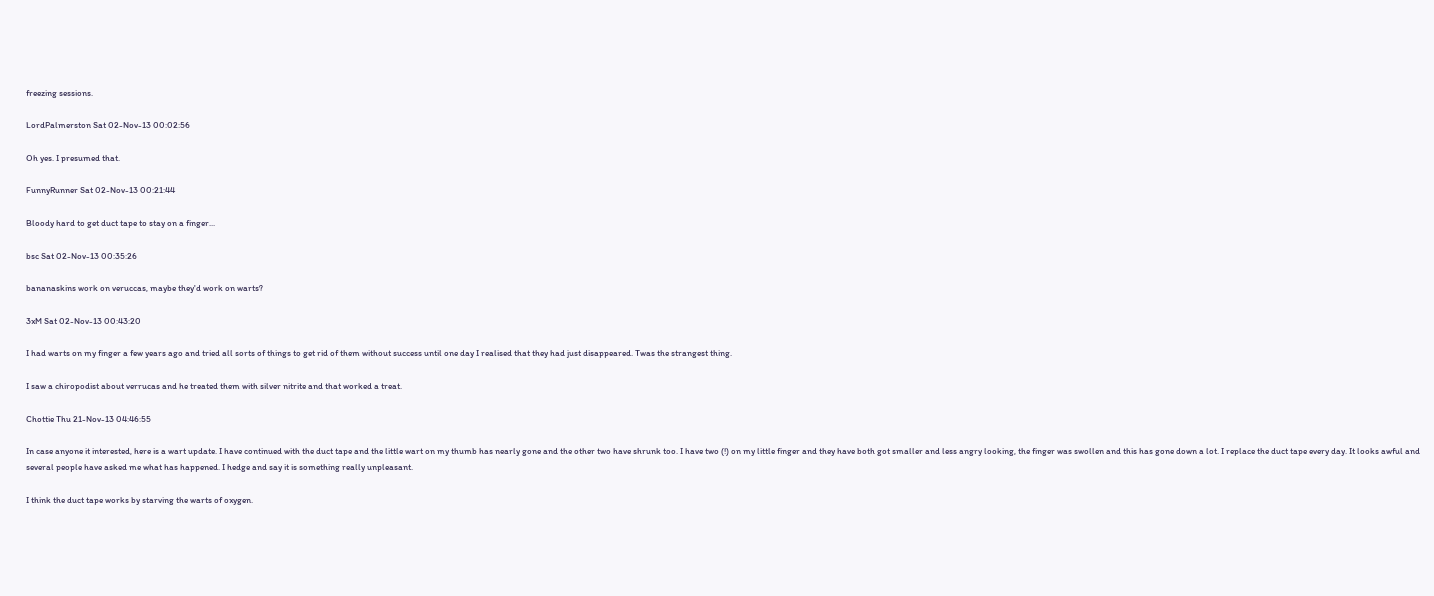freezing sessions.

LordPalmerston Sat 02-Nov-13 00:02:56

Oh yes. I presumed that.

FunnyRunner Sat 02-Nov-13 00:21:44

Bloody hard to get duct tape to stay on a finger...

bsc Sat 02-Nov-13 00:35:26

bananaskins work on veruccas, maybe they'd work on warts?

3xM Sat 02-Nov-13 00:43:20

I had warts on my finger a few years ago and tried all sorts of things to get rid of them without success until one day I realised that they had just disappeared. Twas the strangest thing.

I saw a chiropodist about verrucas and he treated them with silver nitrite and that worked a treat.

Chottie Thu 21-Nov-13 04:46:55

In case anyone it interested, here is a wart update. I have continued with the duct tape and the little wart on my thumb has nearly gone and the other two have shrunk too. I have two (!) on my little finger and they have both got smaller and less angry looking, the finger was swollen and this has gone down a lot. I replace the duct tape every day. It looks awful and several people have asked me what has happened. I hedge and say it is something really unpleasant.

I think the duct tape works by starving the warts of oxygen.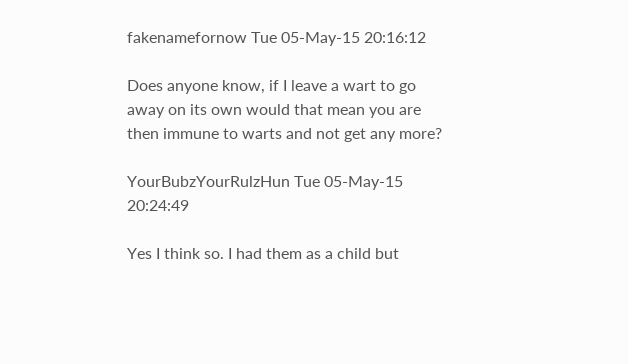fakenamefornow Tue 05-May-15 20:16:12

Does anyone know, if I leave a wart to go away on its own would that mean you are then immune to warts and not get any more?

YourBubzYourRulzHun Tue 05-May-15 20:24:49

Yes I think so. I had them as a child but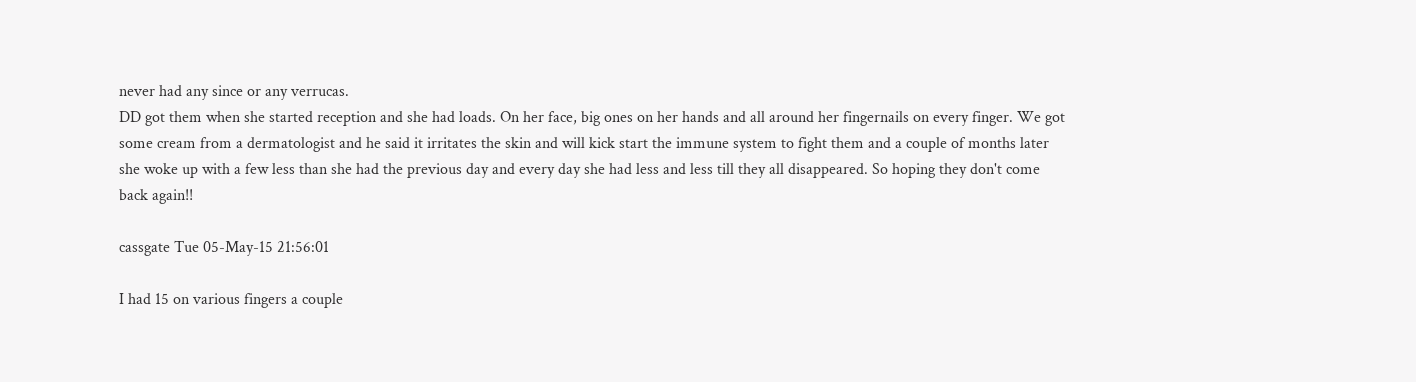never had any since or any verrucas.
DD got them when she started reception and she had loads. On her face, big ones on her hands and all around her fingernails on every finger. We got some cream from a dermatologist and he said it irritates the skin and will kick start the immune system to fight them and a couple of months later she woke up with a few less than she had the previous day and every day she had less and less till they all disappeared. So hoping they don't come back again!!

cassgate Tue 05-May-15 21:56:01

I had 15 on various fingers a couple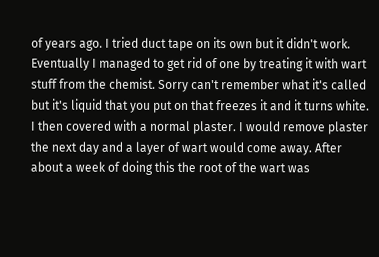of years ago. I tried duct tape on its own but it didn't work. Eventually I managed to get rid of one by treating it with wart stuff from the chemist. Sorry can't remember what it's called but it's liquid that you put on that freezes it and it turns white. I then covered with a normal plaster. I would remove plaster the next day and a layer of wart would come away. After about a week of doing this the root of the wart was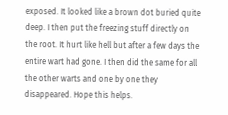exposed. It looked like a brown dot buried quite deep. I then put the freezing stuff directly on the root. It hurt like hell but after a few days the entire wart had gone. I then did the same for all the other warts and one by one they disappeared. Hope this helps.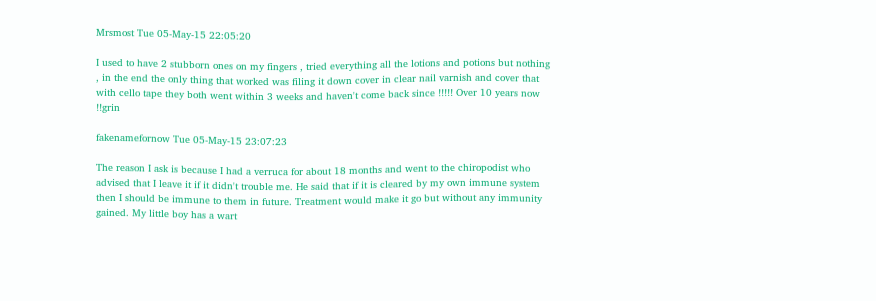Mrsmost Tue 05-May-15 22:05:20

I used to have 2 stubborn ones on my fingers , tried everything all the lotions and potions but nothing , in the end the only thing that worked was filing it down cover in clear nail varnish and cover that with cello tape they both went within 3 weeks and haven't come back since !!!!! Over 10 years now !!grin

fakenamefornow Tue 05-May-15 23:07:23

The reason I ask is because I had a verruca for about 18 months and went to the chiropodist who advised that I leave it if it didn't trouble me. He said that if it is cleared by my own immune system then I should be immune to them in future. Treatment would make it go but without any immunity gained. My little boy has a wart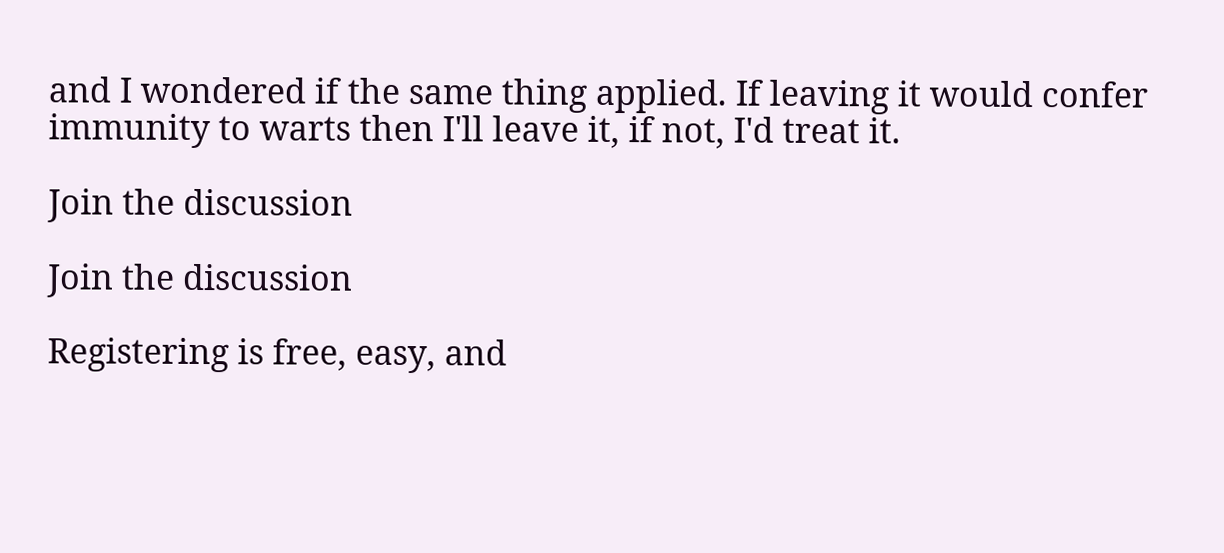and I wondered if the same thing applied. If leaving it would confer immunity to warts then I'll leave it, if not, I'd treat it.

Join the discussion

Join the discussion

Registering is free, easy, and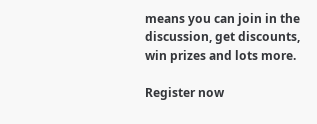means you can join in the discussion, get discounts, win prizes and lots more.

Register now